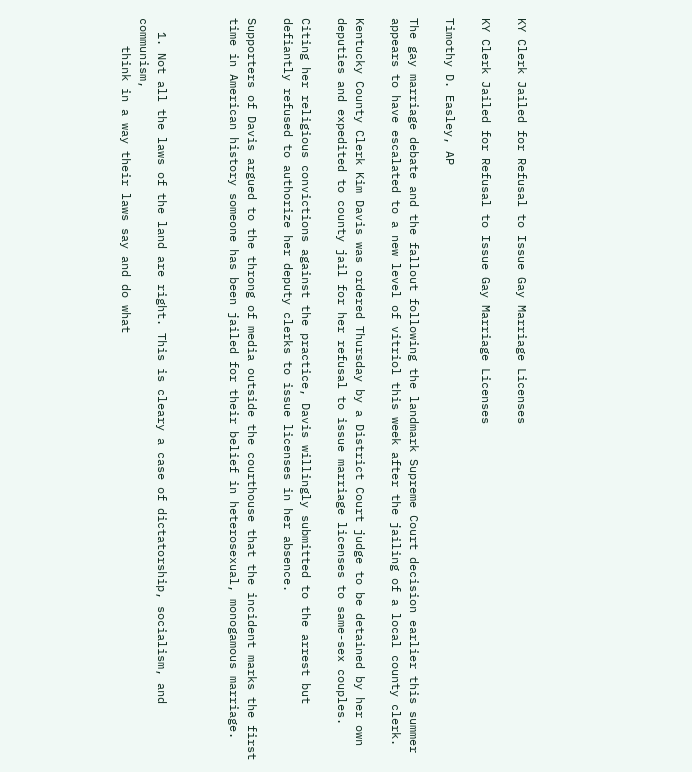KY Clerk Jailed for Refusal to Issue Gay Marriage Licenses

KY Clerk Jailed for Refusal to Issue Gay Marriage Licenses

Timothy D. Easley, AP

The gay marriage debate and the fallout following the landmark Supreme Court decision earlier this summer appears to have escalated to a new level of vitriol this week after the jailing of a local county clerk.

Kentucky County Clerk Kim Davis was ordered Thursday by a District Court judge to be detained by her own deputies and expedited to county jail for her refusal to issue marriage licenses to same-sex couples.

Citing her religious convictions against the practice, Davis willingly submitted to the arrest but defiantly refused to authorize her deputy clerks to issue licenses in her absence.

Supporters of Davis argued to the throng of media outside the courthouse that the incident marks the first time in American history someone has been jailed for their belief in heterosexual, monogamous marriage.



  1. Not all the laws of the land are right. This is cleary a case of dictatorship, socialism, and communism,
    think in a way their laws say and do what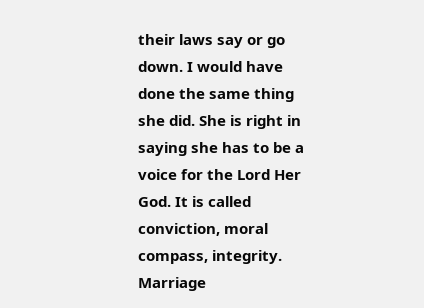their laws say or go down. I would have done the same thing she did. She is right in saying she has to be a voice for the Lord Her God. It is called conviction, moral compass, integrity. Marriage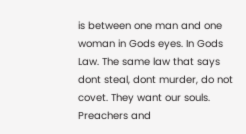is between one man and one woman in Gods eyes. In Gods Law. The same law that says dont steal, dont murder, do not covet. They want our souls. Preachers and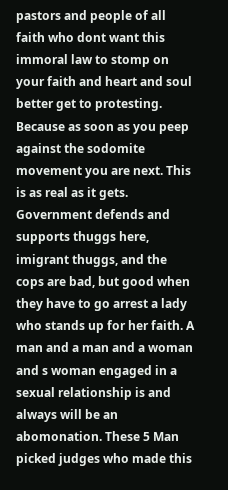pastors and people of all faith who dont want this immoral law to stomp on your faith and heart and soul better get to protesting. Because as soon as you peep against the sodomite movement you are next. This is as real as it gets. Government defends and supports thuggs here, imigrant thuggs, and the cops are bad, but good when they have to go arrest a lady who stands up for her faith. A man and a man and a woman and s woman engaged in a sexual relationship is and always will be an abomonation. These 5 Man picked judges who made this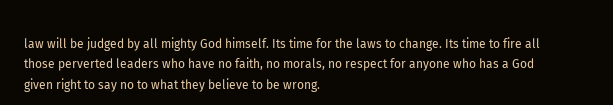law will be judged by all mighty God himself. Its time for the laws to change. Its time to fire all those perverted leaders who have no faith, no morals, no respect for anyone who has a God given right to say no to what they believe to be wrong.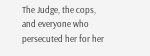The Judge, the cops, and everyone who persecuted her for her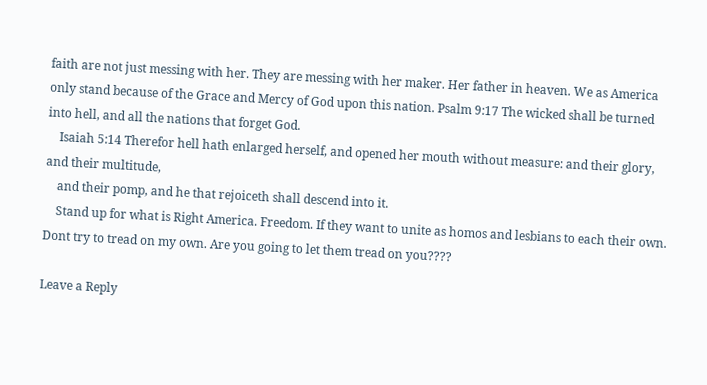faith are not just messing with her. They are messing with her maker. Her father in heaven. We as America only stand because of the Grace and Mercy of God upon this nation. Psalm 9:17 The wicked shall be turned into hell, and all the nations that forget God.
    Isaiah 5:14 Therefor hell hath enlarged herself, and opened her mouth without measure: and their glory, and their multitude,
    and their pomp, and he that rejoiceth shall descend into it.
    Stand up for what is Right America. Freedom. If they want to unite as homos and lesbians to each their own. Dont try to tread on my own. Are you going to let them tread on you????

Leave a Reply